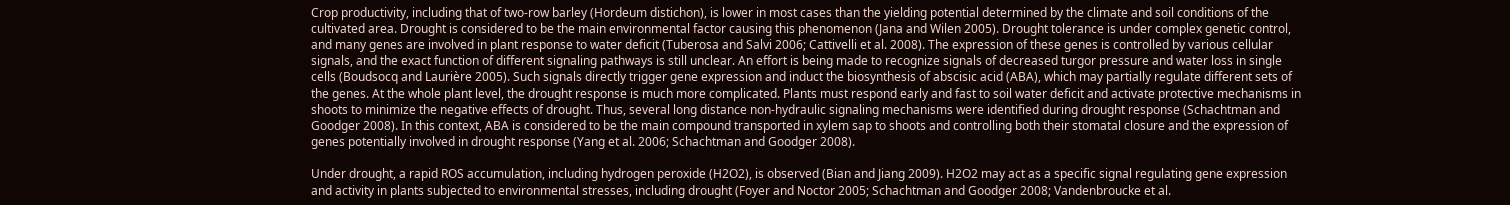Crop productivity, including that of two-row barley (Hordeum distichon), is lower in most cases than the yielding potential determined by the climate and soil conditions of the cultivated area. Drought is considered to be the main environmental factor causing this phenomenon (Jana and Wilen 2005). Drought tolerance is under complex genetic control, and many genes are involved in plant response to water deficit (Tuberosa and Salvi 2006; Cattivelli et al. 2008). The expression of these genes is controlled by various cellular signals, and the exact function of different signaling pathways is still unclear. An effort is being made to recognize signals of decreased turgor pressure and water loss in single cells (Boudsocq and Laurière 2005). Such signals directly trigger gene expression and induct the biosynthesis of abscisic acid (ABA), which may partially regulate different sets of the genes. At the whole plant level, the drought response is much more complicated. Plants must respond early and fast to soil water deficit and activate protective mechanisms in shoots to minimize the negative effects of drought. Thus, several long distance non-hydraulic signaling mechanisms were identified during drought response (Schachtman and Goodger 2008). In this context, ABA is considered to be the main compound transported in xylem sap to shoots and controlling both their stomatal closure and the expression of genes potentially involved in drought response (Yang et al. 2006; Schachtman and Goodger 2008).

Under drought, a rapid ROS accumulation, including hydrogen peroxide (H2O2), is observed (Bian and Jiang 2009). H2O2 may act as a specific signal regulating gene expression and activity in plants subjected to environmental stresses, including drought (Foyer and Noctor 2005; Schachtman and Goodger 2008; Vandenbroucke et al.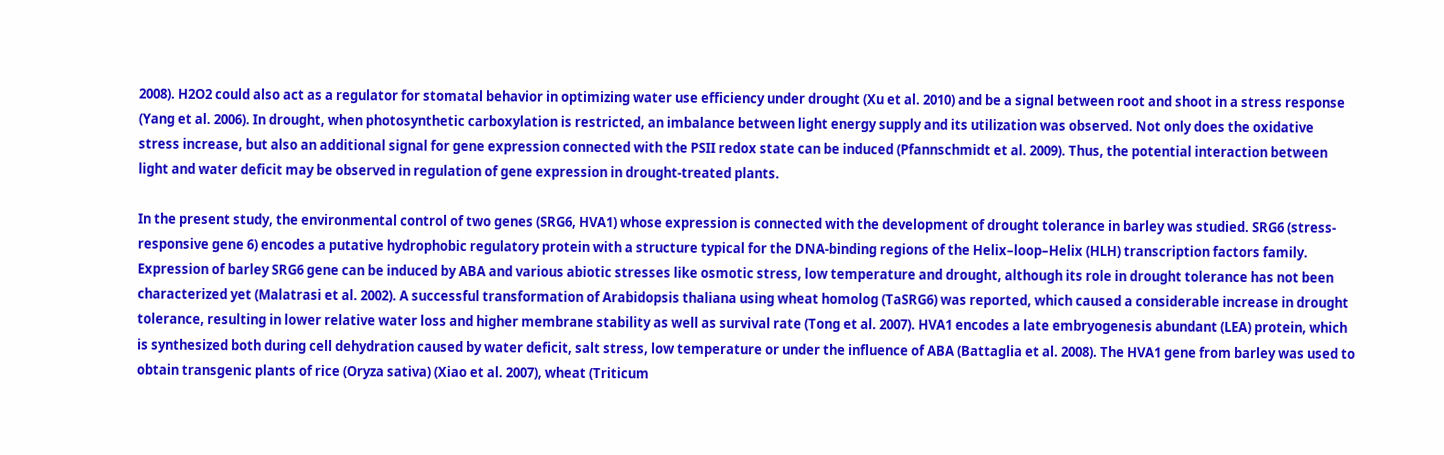2008). H2O2 could also act as a regulator for stomatal behavior in optimizing water use efficiency under drought (Xu et al. 2010) and be a signal between root and shoot in a stress response (Yang et al. 2006). In drought, when photosynthetic carboxylation is restricted, an imbalance between light energy supply and its utilization was observed. Not only does the oxidative stress increase, but also an additional signal for gene expression connected with the PSII redox state can be induced (Pfannschmidt et al. 2009). Thus, the potential interaction between light and water deficit may be observed in regulation of gene expression in drought-treated plants.

In the present study, the environmental control of two genes (SRG6, HVA1) whose expression is connected with the development of drought tolerance in barley was studied. SRG6 (stress-responsive gene 6) encodes a putative hydrophobic regulatory protein with a structure typical for the DNA-binding regions of the Helix–loop–Helix (HLH) transcription factors family. Expression of barley SRG6 gene can be induced by ABA and various abiotic stresses like osmotic stress, low temperature and drought, although its role in drought tolerance has not been characterized yet (Malatrasi et al. 2002). A successful transformation of Arabidopsis thaliana using wheat homolog (TaSRG6) was reported, which caused a considerable increase in drought tolerance, resulting in lower relative water loss and higher membrane stability as well as survival rate (Tong et al. 2007). HVA1 encodes a late embryogenesis abundant (LEA) protein, which is synthesized both during cell dehydration caused by water deficit, salt stress, low temperature or under the influence of ABA (Battaglia et al. 2008). The HVA1 gene from barley was used to obtain transgenic plants of rice (Oryza sativa) (Xiao et al. 2007), wheat (Triticum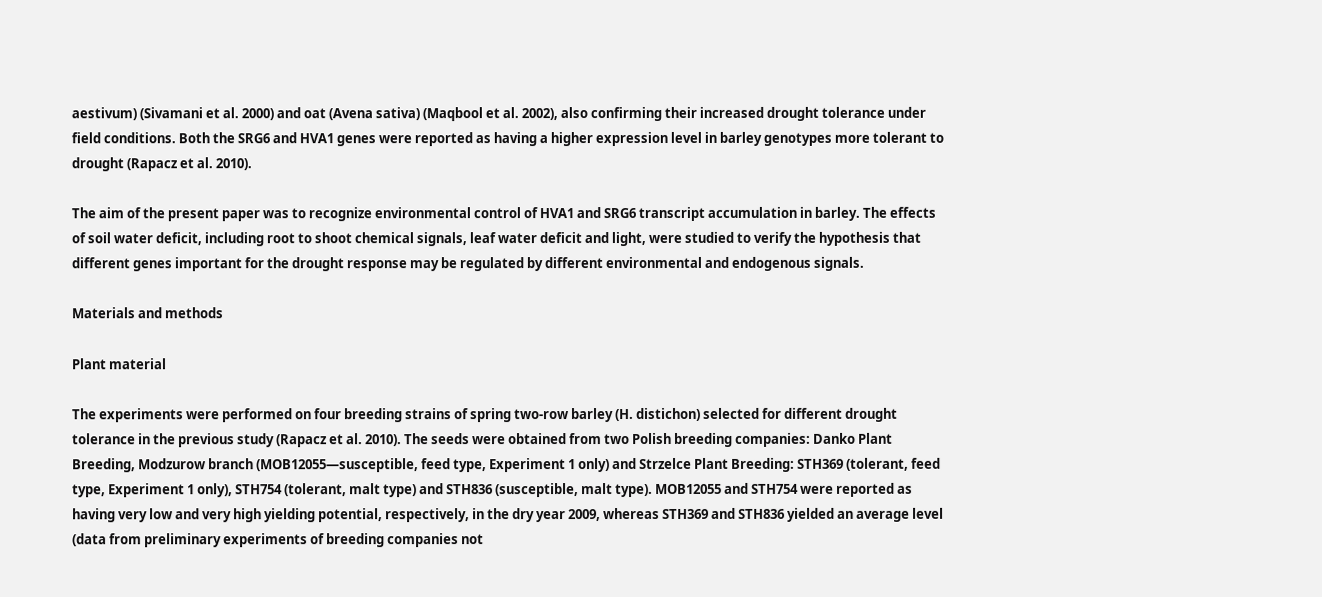aestivum) (Sivamani et al. 2000) and oat (Avena sativa) (Maqbool et al. 2002), also confirming their increased drought tolerance under field conditions. Both the SRG6 and HVA1 genes were reported as having a higher expression level in barley genotypes more tolerant to drought (Rapacz et al. 2010).

The aim of the present paper was to recognize environmental control of HVA1 and SRG6 transcript accumulation in barley. The effects of soil water deficit, including root to shoot chemical signals, leaf water deficit and light, were studied to verify the hypothesis that different genes important for the drought response may be regulated by different environmental and endogenous signals.

Materials and methods

Plant material

The experiments were performed on four breeding strains of spring two-row barley (H. distichon) selected for different drought tolerance in the previous study (Rapacz et al. 2010). The seeds were obtained from two Polish breeding companies: Danko Plant Breeding, Modzurow branch (MOB12055—susceptible, feed type, Experiment 1 only) and Strzelce Plant Breeding: STH369 (tolerant, feed type, Experiment 1 only), STH754 (tolerant, malt type) and STH836 (susceptible, malt type). MOB12055 and STH754 were reported as having very low and very high yielding potential, respectively, in the dry year 2009, whereas STH369 and STH836 yielded an average level (data from preliminary experiments of breeding companies not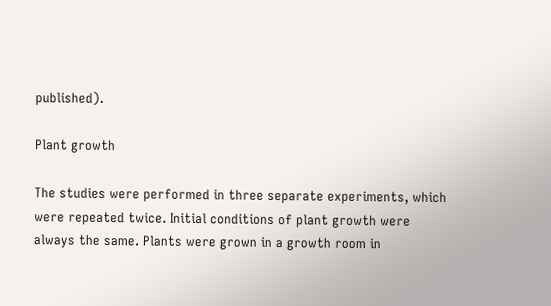published).

Plant growth

The studies were performed in three separate experiments, which were repeated twice. Initial conditions of plant growth were always the same. Plants were grown in a growth room in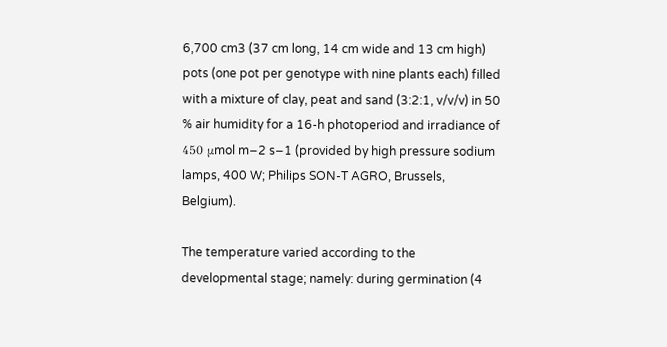6,700 cm3 (37 cm long, 14 cm wide and 13 cm high) pots (one pot per genotype with nine plants each) filled with a mixture of clay, peat and sand (3:2:1, v/v/v) in 50 % air humidity for a 16-h photoperiod and irradiance of 450 μmol m−2 s−1 (provided by high pressure sodium lamps, 400 W; Philips SON-T AGRO, Brussels, Belgium).

The temperature varied according to the developmental stage; namely: during germination (4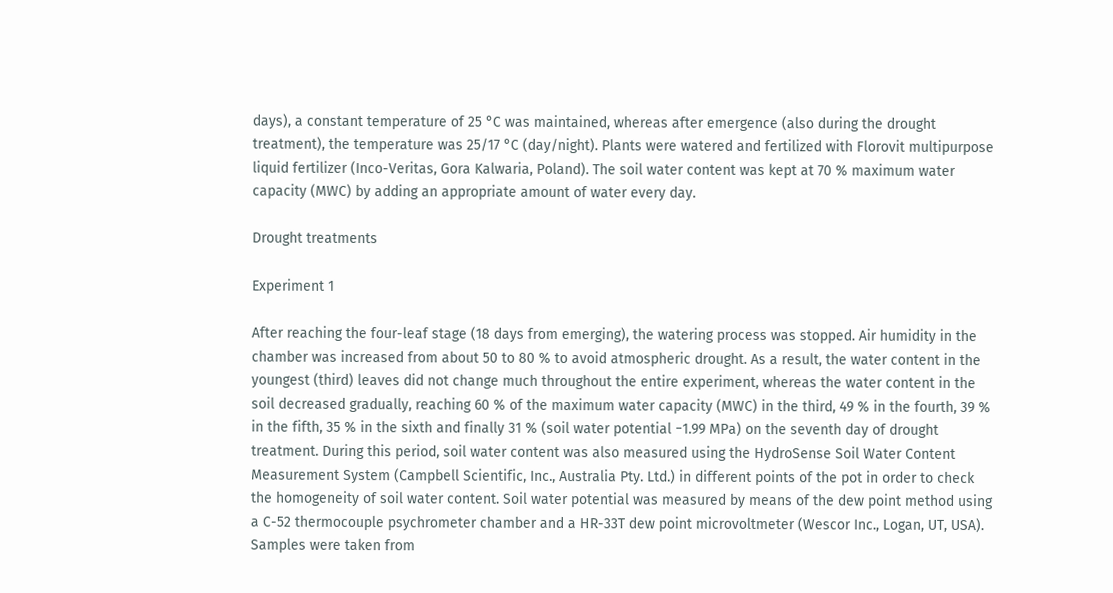days), a constant temperature of 25 °C was maintained, whereas after emergence (also during the drought treatment), the temperature was 25/17 °C (day/night). Plants were watered and fertilized with Florovit multipurpose liquid fertilizer (Inco-Veritas, Gora Kalwaria, Poland). The soil water content was kept at 70 % maximum water capacity (MWC) by adding an appropriate amount of water every day.

Drought treatments

Experiment 1

After reaching the four-leaf stage (18 days from emerging), the watering process was stopped. Air humidity in the chamber was increased from about 50 to 80 % to avoid atmospheric drought. As a result, the water content in the youngest (third) leaves did not change much throughout the entire experiment, whereas the water content in the soil decreased gradually, reaching 60 % of the maximum water capacity (MWC) in the third, 49 % in the fourth, 39 % in the fifth, 35 % in the sixth and finally 31 % (soil water potential −1.99 MPa) on the seventh day of drought treatment. During this period, soil water content was also measured using the HydroSense Soil Water Content Measurement System (Campbell Scientific, Inc., Australia Pty. Ltd.) in different points of the pot in order to check the homogeneity of soil water content. Soil water potential was measured by means of the dew point method using a C-52 thermocouple psychrometer chamber and a HR-33T dew point microvoltmeter (Wescor Inc., Logan, UT, USA). Samples were taken from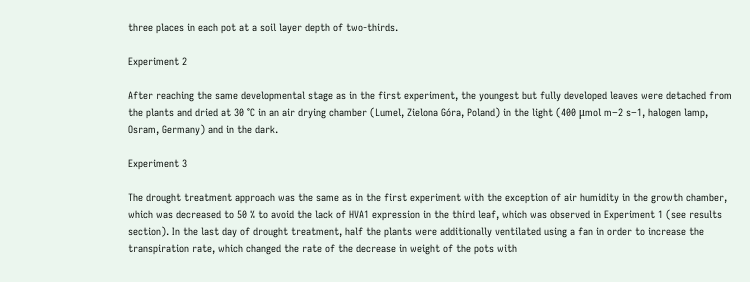three places in each pot at a soil layer depth of two-thirds.

Experiment 2

After reaching the same developmental stage as in the first experiment, the youngest but fully developed leaves were detached from the plants and dried at 30 °C in an air drying chamber (Lumel, Zielona Góra, Poland) in the light (400 μmol m−2 s−1, halogen lamp, Osram, Germany) and in the dark.

Experiment 3

The drought treatment approach was the same as in the first experiment with the exception of air humidity in the growth chamber, which was decreased to 50 % to avoid the lack of HVA1 expression in the third leaf, which was observed in Experiment 1 (see results section). In the last day of drought treatment, half the plants were additionally ventilated using a fan in order to increase the transpiration rate, which changed the rate of the decrease in weight of the pots with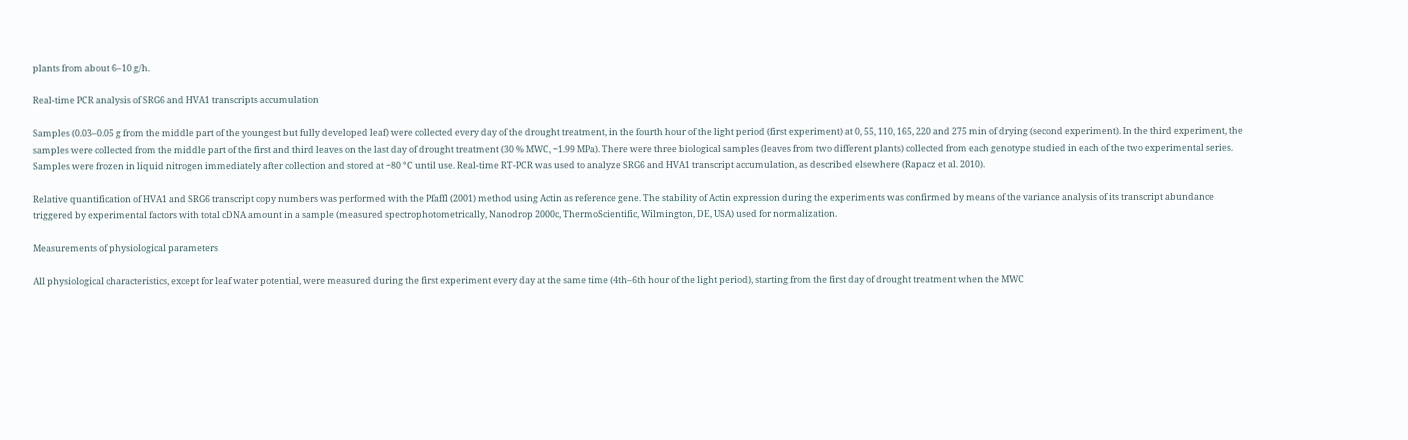plants from about 6–10 g/h.

Real-time PCR analysis of SRG6 and HVA1 transcripts accumulation

Samples (0.03–0.05 g from the middle part of the youngest but fully developed leaf) were collected every day of the drought treatment, in the fourth hour of the light period (first experiment) at 0, 55, 110, 165, 220 and 275 min of drying (second experiment). In the third experiment, the samples were collected from the middle part of the first and third leaves on the last day of drought treatment (30 % MWC, −1.99 MPa). There were three biological samples (leaves from two different plants) collected from each genotype studied in each of the two experimental series. Samples were frozen in liquid nitrogen immediately after collection and stored at −80 °C until use. Real-time RT-PCR was used to analyze SRG6 and HVA1 transcript accumulation, as described elsewhere (Rapacz et al. 2010).

Relative quantification of HVA1 and SRG6 transcript copy numbers was performed with the Pfaffl (2001) method using Actin as reference gene. The stability of Actin expression during the experiments was confirmed by means of the variance analysis of its transcript abundance triggered by experimental factors with total cDNA amount in a sample (measured spectrophotometrically, Nanodrop 2000c, ThermoScientific, Wilmington, DE, USA) used for normalization.

Measurements of physiological parameters

All physiological characteristics, except for leaf water potential, were measured during the first experiment every day at the same time (4th–6th hour of the light period), starting from the first day of drought treatment when the MWC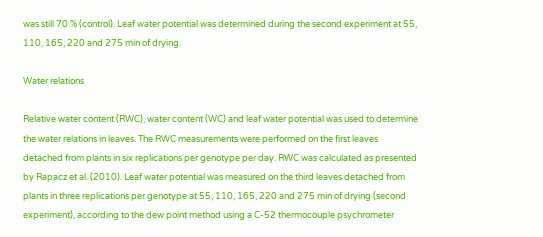was still 70 % (control). Leaf water potential was determined during the second experiment at 55, 110, 165, 220 and 275 min of drying.

Water relations

Relative water content (RWC), water content (WC) and leaf water potential was used to determine the water relations in leaves. The RWC measurements were performed on the first leaves detached from plants in six replications per genotype per day. RWC was calculated as presented by Rapacz et al. (2010). Leaf water potential was measured on the third leaves detached from plants in three replications per genotype at 55, 110, 165, 220 and 275 min of drying (second experiment), according to the dew point method using a C-52 thermocouple psychrometer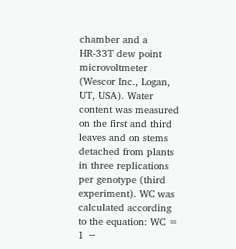chamber and a HR-33T dew point microvoltmeter (Wescor Inc., Logan, UT, USA). Water content was measured on the first and third leaves and on stems detached from plants in three replications per genotype (third experiment). WC was calculated according to the equation: WC = 1 −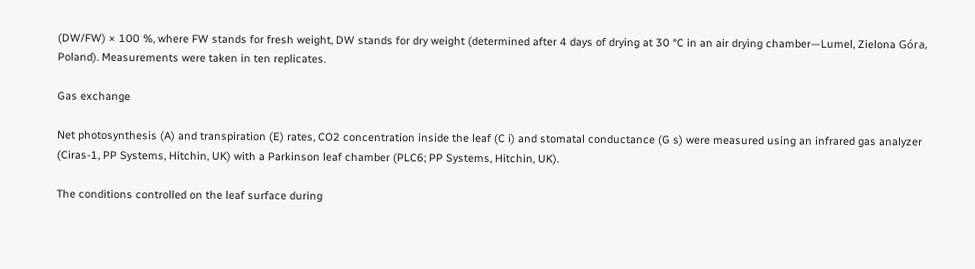(DW/FW) × 100 %, where FW stands for fresh weight, DW stands for dry weight (determined after 4 days of drying at 30 °C in an air drying chamber—Lumel, Zielona Góra, Poland). Measurements were taken in ten replicates.

Gas exchange

Net photosynthesis (A) and transpiration (E) rates, CO2 concentration inside the leaf (C i) and stomatal conductance (G s) were measured using an infrared gas analyzer (Ciras-1, PP Systems, Hitchin, UK) with a Parkinson leaf chamber (PLC6; PP Systems, Hitchin, UK).

The conditions controlled on the leaf surface during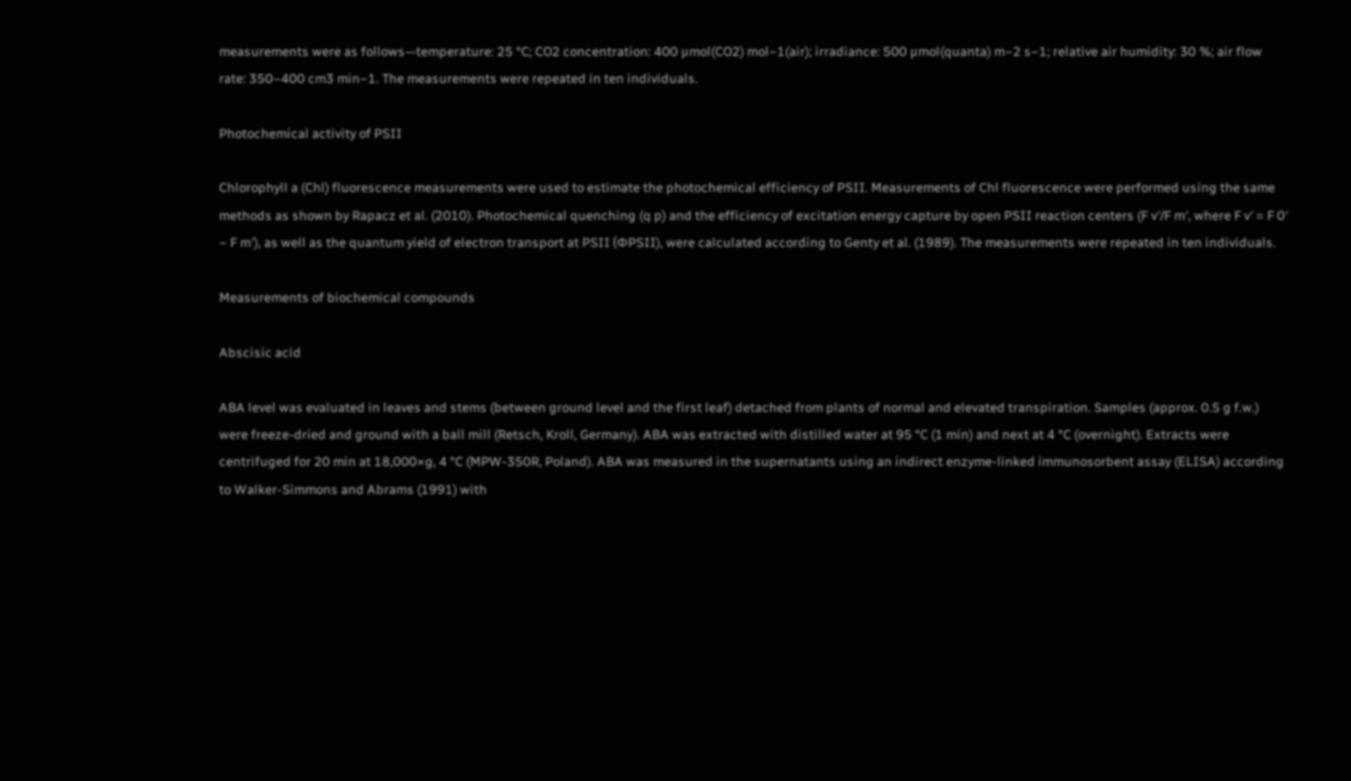measurements were as follows—temperature: 25 °C; CO2 concentration: 400 μmol(CO2) mol−1(air); irradiance: 500 μmol(quanta) m−2 s−1; relative air humidity: 30 %; air flow rate: 350–400 cm3 min−1. The measurements were repeated in ten individuals.

Photochemical activity of PSII

Chlorophyll a (Chl) fluorescence measurements were used to estimate the photochemical efficiency of PSII. Measurements of Chl fluorescence were performed using the same methods as shown by Rapacz et al. (2010). Photochemical quenching (q p) and the efficiency of excitation energy capture by open PSII reaction centers (F v′/F m′, where F v′ = F 0′ − F m′), as well as the quantum yield of electron transport at PSII (ΦPSII), were calculated according to Genty et al. (1989). The measurements were repeated in ten individuals.

Measurements of biochemical compounds

Abscisic acid

ABA level was evaluated in leaves and stems (between ground level and the first leaf) detached from plants of normal and elevated transpiration. Samples (approx. 0.5 g f.w.) were freeze-dried and ground with a ball mill (Retsch, Kroll, Germany). ABA was extracted with distilled water at 95 °C (1 min) and next at 4 °C (overnight). Extracts were centrifuged for 20 min at 18,000×g, 4 °C (MPW-350R, Poland). ABA was measured in the supernatants using an indirect enzyme-linked immunosorbent assay (ELISA) according to Walker-Simmons and Abrams (1991) with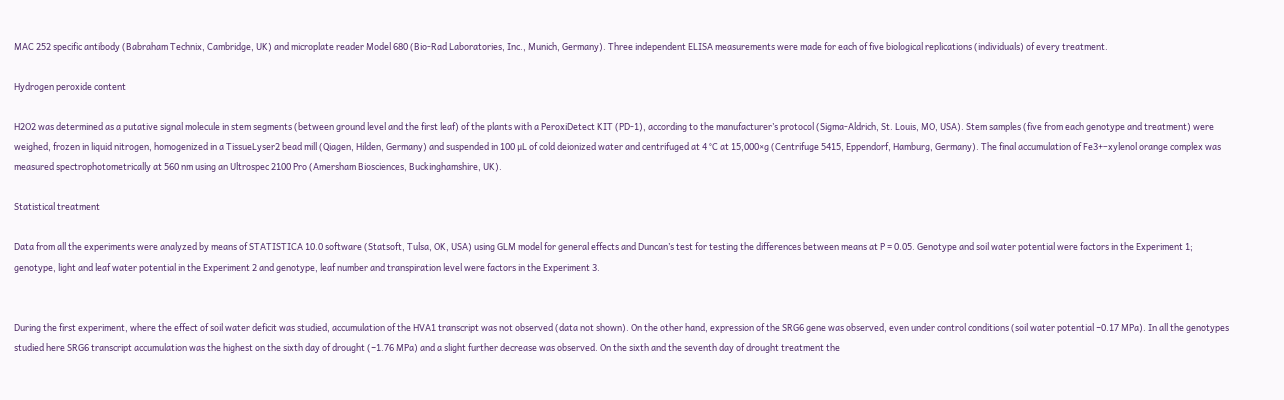MAC 252 specific antibody (Babraham Technix, Cambridge, UK) and microplate reader Model 680 (Bio-Rad Laboratories, Inc., Munich, Germany). Three independent ELISA measurements were made for each of five biological replications (individuals) of every treatment.

Hydrogen peroxide content

H2O2 was determined as a putative signal molecule in stem segments (between ground level and the first leaf) of the plants with a PeroxiDetect KIT (PD-1), according to the manufacturer’s protocol (Sigma-Aldrich, St. Louis, MO, USA). Stem samples (five from each genotype and treatment) were weighed, frozen in liquid nitrogen, homogenized in a TissueLyser2 bead mill (Qiagen, Hilden, Germany) and suspended in 100 μL of cold deionized water and centrifuged at 4 °C at 15,000×g (Centrifuge 5415, Eppendorf, Hamburg, Germany). The final accumulation of Fe3+–xylenol orange complex was measured spectrophotometrically at 560 nm using an Ultrospec 2100 Pro (Amersham Biosciences, Buckinghamshire, UK).

Statistical treatment

Data from all the experiments were analyzed by means of STATISTICA 10.0 software (Statsoft, Tulsa, OK, USA) using GLM model for general effects and Duncan’s test for testing the differences between means at P = 0.05. Genotype and soil water potential were factors in the Experiment 1; genotype, light and leaf water potential in the Experiment 2 and genotype, leaf number and transpiration level were factors in the Experiment 3.


During the first experiment, where the effect of soil water deficit was studied, accumulation of the HVA1 transcript was not observed (data not shown). On the other hand, expression of the SRG6 gene was observed, even under control conditions (soil water potential −0.17 MPa). In all the genotypes studied here SRG6 transcript accumulation was the highest on the sixth day of drought (−1.76 MPa) and a slight further decrease was observed. On the sixth and the seventh day of drought treatment the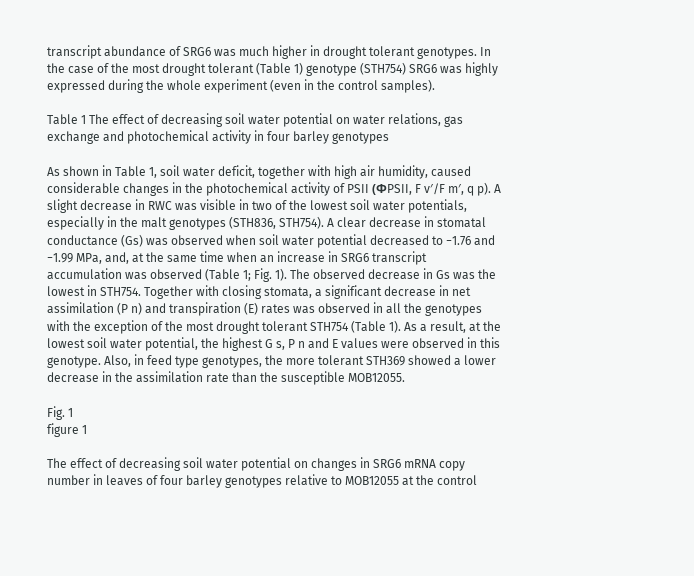transcript abundance of SRG6 was much higher in drought tolerant genotypes. In the case of the most drought tolerant (Table 1) genotype (STH754) SRG6 was highly expressed during the whole experiment (even in the control samples).

Table 1 The effect of decreasing soil water potential on water relations, gas exchange and photochemical activity in four barley genotypes

As shown in Table 1, soil water deficit, together with high air humidity, caused considerable changes in the photochemical activity of PSII (ΦPSII, F v′/F m′, q p). A slight decrease in RWC was visible in two of the lowest soil water potentials, especially in the malt genotypes (STH836, STH754). A clear decrease in stomatal conductance (Gs) was observed when soil water potential decreased to −1.76 and −1.99 MPa, and, at the same time when an increase in SRG6 transcript accumulation was observed (Table 1; Fig. 1). The observed decrease in Gs was the lowest in STH754. Together with closing stomata, a significant decrease in net assimilation (P n) and transpiration (E) rates was observed in all the genotypes with the exception of the most drought tolerant STH754 (Table 1). As a result, at the lowest soil water potential, the highest G s, P n and E values were observed in this genotype. Also, in feed type genotypes, the more tolerant STH369 showed a lower decrease in the assimilation rate than the susceptible MOB12055.

Fig. 1
figure 1

The effect of decreasing soil water potential on changes in SRG6 mRNA copy number in leaves of four barley genotypes relative to MOB12055 at the control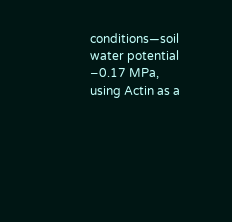conditions—soil water potential −0.17 MPa, using Actin as a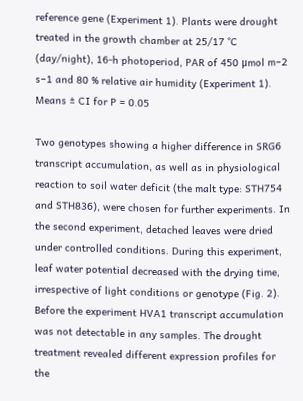reference gene (Experiment 1). Plants were drought treated in the growth chamber at 25/17 °C (day/night), 16-h photoperiod, PAR of 450 μmol m−2 s−1 and 80 % relative air humidity (Experiment 1). Means ± CI for P = 0.05

Two genotypes showing a higher difference in SRG6 transcript accumulation, as well as in physiological reaction to soil water deficit (the malt type: STH754 and STH836), were chosen for further experiments. In the second experiment, detached leaves were dried under controlled conditions. During this experiment, leaf water potential decreased with the drying time, irrespective of light conditions or genotype (Fig. 2). Before the experiment HVA1 transcript accumulation was not detectable in any samples. The drought treatment revealed different expression profiles for the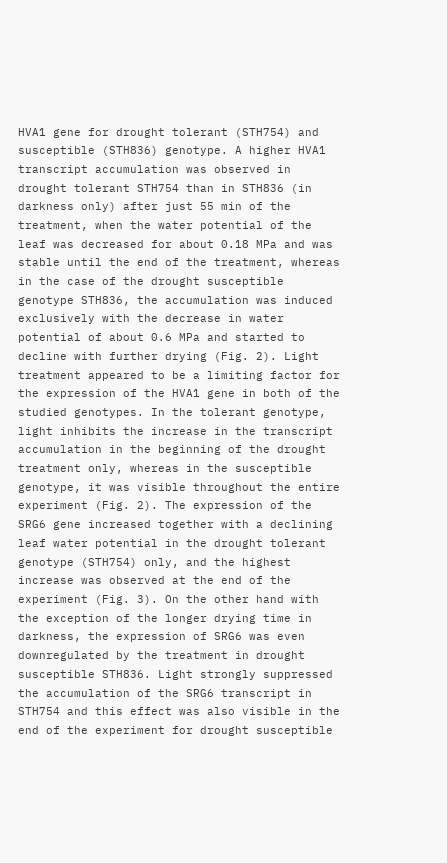HVA1 gene for drought tolerant (STH754) and susceptible (STH836) genotype. A higher HVA1 transcript accumulation was observed in drought tolerant STH754 than in STH836 (in darkness only) after just 55 min of the treatment, when the water potential of the leaf was decreased for about 0.18 MPa and was stable until the end of the treatment, whereas in the case of the drought susceptible genotype STH836, the accumulation was induced exclusively with the decrease in water potential of about 0.6 MPa and started to decline with further drying (Fig. 2). Light treatment appeared to be a limiting factor for the expression of the HVA1 gene in both of the studied genotypes. In the tolerant genotype, light inhibits the increase in the transcript accumulation in the beginning of the drought treatment only, whereas in the susceptible genotype, it was visible throughout the entire experiment (Fig. 2). The expression of the SRG6 gene increased together with a declining leaf water potential in the drought tolerant genotype (STH754) only, and the highest increase was observed at the end of the experiment (Fig. 3). On the other hand with the exception of the longer drying time in darkness, the expression of SRG6 was even downregulated by the treatment in drought susceptible STH836. Light strongly suppressed the accumulation of the SRG6 transcript in STH754 and this effect was also visible in the end of the experiment for drought susceptible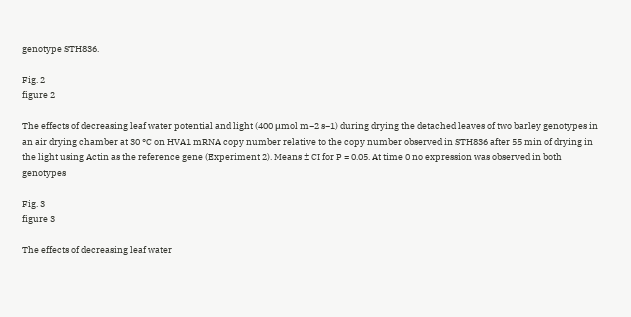genotype STH836.

Fig. 2
figure 2

The effects of decreasing leaf water potential and light (400 μmol m−2 s−1) during drying the detached leaves of two barley genotypes in an air drying chamber at 30 °C on HVA1 mRNA copy number relative to the copy number observed in STH836 after 55 min of drying in the light using Actin as the reference gene (Experiment 2). Means ± CI for P = 0.05. At time 0 no expression was observed in both genotypes

Fig. 3
figure 3

The effects of decreasing leaf water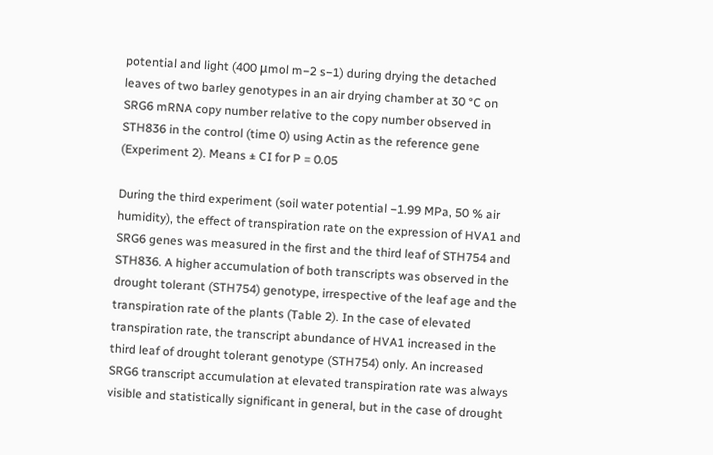potential and light (400 μmol m−2 s−1) during drying the detached leaves of two barley genotypes in an air drying chamber at 30 °C on SRG6 mRNA copy number relative to the copy number observed in STH836 in the control (time 0) using Actin as the reference gene (Experiment 2). Means ± CI for P = 0.05

During the third experiment (soil water potential −1.99 MPa, 50 % air humidity), the effect of transpiration rate on the expression of HVA1 and SRG6 genes was measured in the first and the third leaf of STH754 and STH836. A higher accumulation of both transcripts was observed in the drought tolerant (STH754) genotype, irrespective of the leaf age and the transpiration rate of the plants (Table 2). In the case of elevated transpiration rate, the transcript abundance of HVA1 increased in the third leaf of drought tolerant genotype (STH754) only. An increased SRG6 transcript accumulation at elevated transpiration rate was always visible and statistically significant in general, but in the case of drought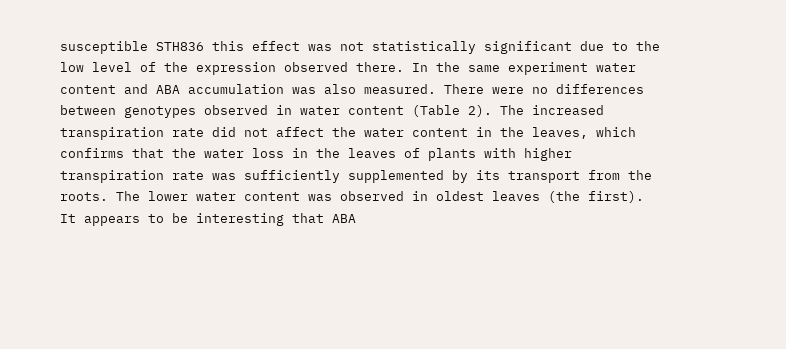susceptible STH836 this effect was not statistically significant due to the low level of the expression observed there. In the same experiment water content and ABA accumulation was also measured. There were no differences between genotypes observed in water content (Table 2). The increased transpiration rate did not affect the water content in the leaves, which confirms that the water loss in the leaves of plants with higher transpiration rate was sufficiently supplemented by its transport from the roots. The lower water content was observed in oldest leaves (the first). It appears to be interesting that ABA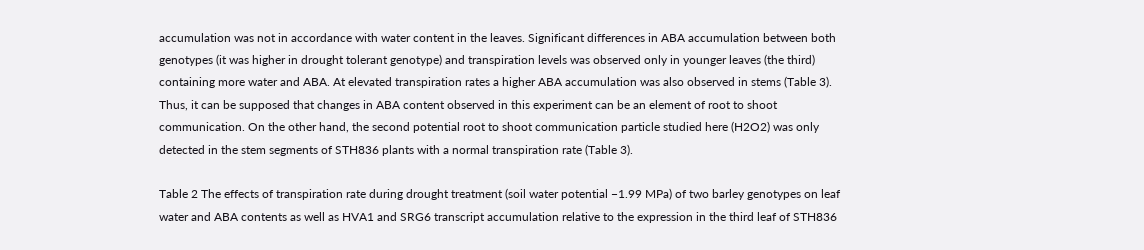accumulation was not in accordance with water content in the leaves. Significant differences in ABA accumulation between both genotypes (it was higher in drought tolerant genotype) and transpiration levels was observed only in younger leaves (the third) containing more water and ABA. At elevated transpiration rates a higher ABA accumulation was also observed in stems (Table 3). Thus, it can be supposed that changes in ABA content observed in this experiment can be an element of root to shoot communication. On the other hand, the second potential root to shoot communication particle studied here (H2O2) was only detected in the stem segments of STH836 plants with a normal transpiration rate (Table 3).

Table 2 The effects of transpiration rate during drought treatment (soil water potential −1.99 MPa) of two barley genotypes on leaf water and ABA contents as well as HVA1 and SRG6 transcript accumulation relative to the expression in the third leaf of STH836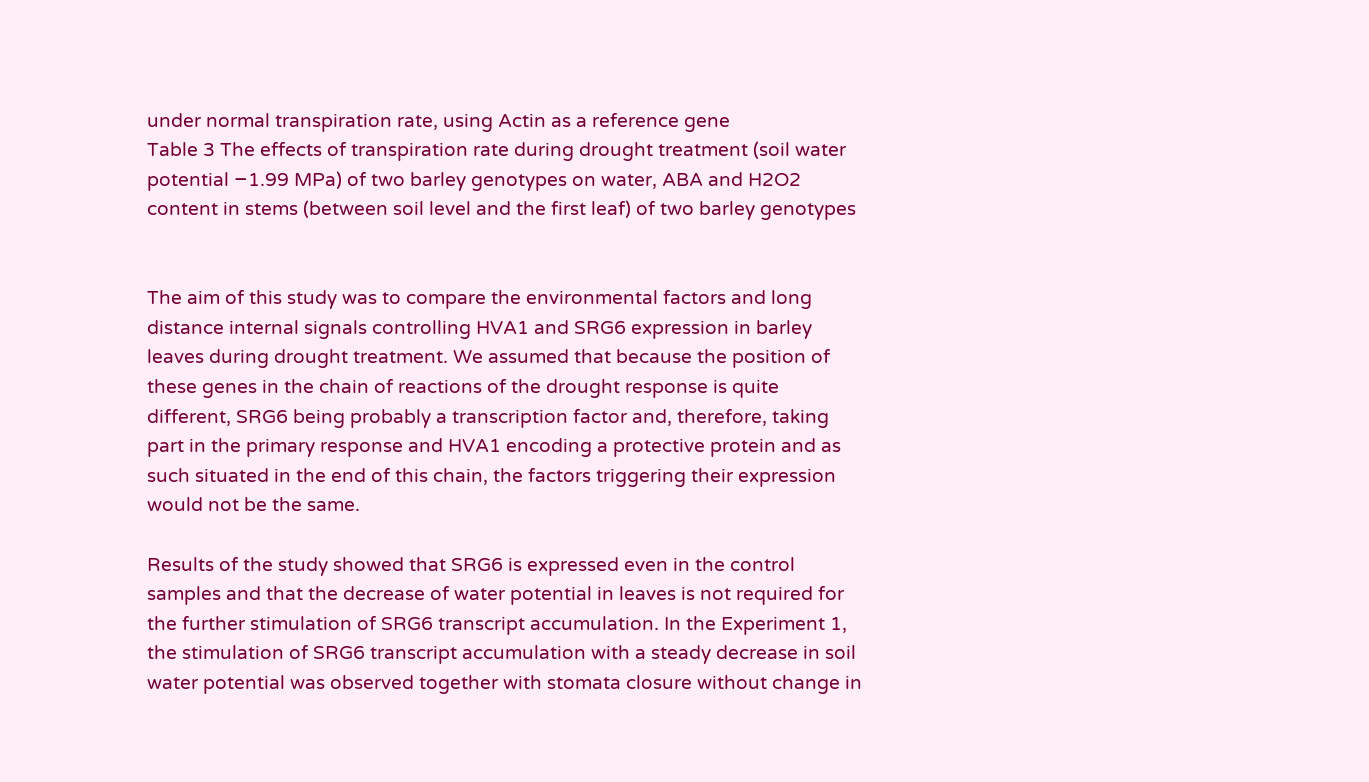under normal transpiration rate, using Actin as a reference gene
Table 3 The effects of transpiration rate during drought treatment (soil water potential −1.99 MPa) of two barley genotypes on water, ABA and H2O2 content in stems (between soil level and the first leaf) of two barley genotypes


The aim of this study was to compare the environmental factors and long distance internal signals controlling HVA1 and SRG6 expression in barley leaves during drought treatment. We assumed that because the position of these genes in the chain of reactions of the drought response is quite different, SRG6 being probably a transcription factor and, therefore, taking part in the primary response and HVA1 encoding a protective protein and as such situated in the end of this chain, the factors triggering their expression would not be the same.

Results of the study showed that SRG6 is expressed even in the control samples and that the decrease of water potential in leaves is not required for the further stimulation of SRG6 transcript accumulation. In the Experiment 1, the stimulation of SRG6 transcript accumulation with a steady decrease in soil water potential was observed together with stomata closure without change in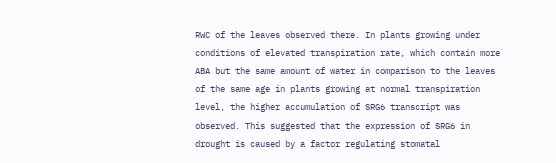RWC of the leaves observed there. In plants growing under conditions of elevated transpiration rate, which contain more ABA but the same amount of water in comparison to the leaves of the same age in plants growing at normal transpiration level, the higher accumulation of SRG6 transcript was observed. This suggested that the expression of SRG6 in drought is caused by a factor regulating stomatal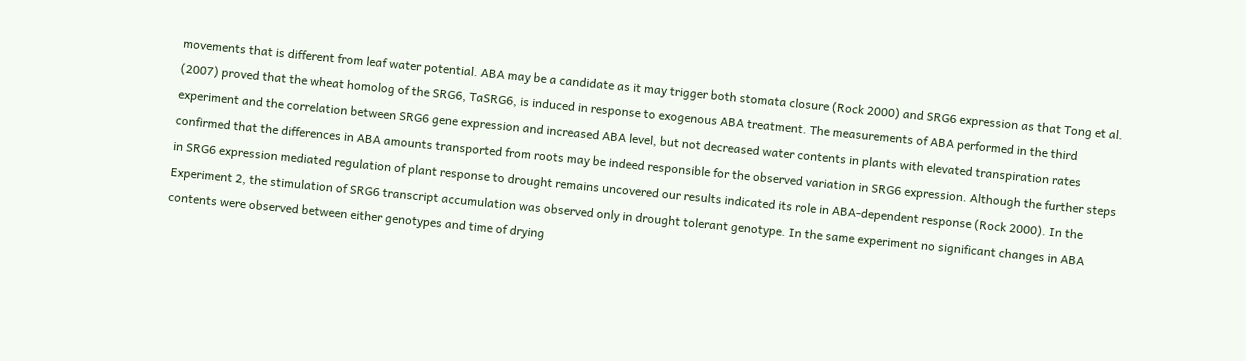movements that is different from leaf water potential. ABA may be a candidate as it may trigger both stomata closure (Rock 2000) and SRG6 expression as that Tong et al. (2007) proved that the wheat homolog of the SRG6, TaSRG6, is induced in response to exogenous ABA treatment. The measurements of ABA performed in the third experiment and the correlation between SRG6 gene expression and increased ABA level, but not decreased water contents in plants with elevated transpiration rates confirmed that the differences in ABA amounts transported from roots may be indeed responsible for the observed variation in SRG6 expression. Although the further steps in SRG6 expression mediated regulation of plant response to drought remains uncovered our results indicated its role in ABA-dependent response (Rock 2000). In the Experiment 2, the stimulation of SRG6 transcript accumulation was observed only in drought tolerant genotype. In the same experiment no significant changes in ABA contents were observed between either genotypes and time of drying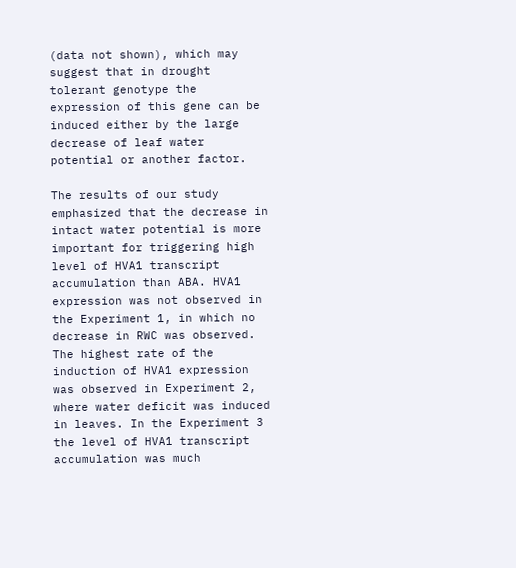(data not shown), which may suggest that in drought tolerant genotype the expression of this gene can be induced either by the large decrease of leaf water potential or another factor.

The results of our study emphasized that the decrease in intact water potential is more important for triggering high level of HVA1 transcript accumulation than ABA. HVA1 expression was not observed in the Experiment 1, in which no decrease in RWC was observed. The highest rate of the induction of HVA1 expression was observed in Experiment 2, where water deficit was induced in leaves. In the Experiment 3 the level of HVA1 transcript accumulation was much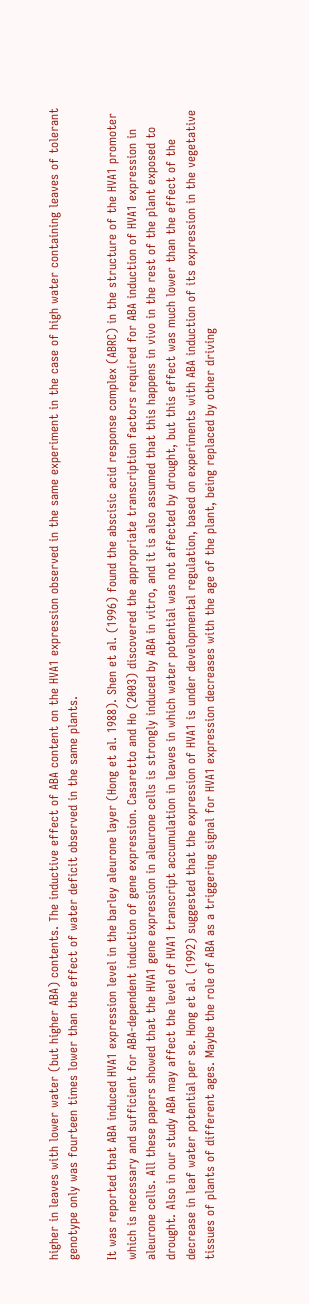higher in leaves with lower water (but higher ABA) contents. The inductive effect of ABA content on the HVA1 expression observed in the same experiment in the case of high water containing leaves of tolerant genotype only was fourteen times lower than the effect of water deficit observed in the same plants.

It was reported that ABA induced HVA1 expression level in the barley aleurone layer (Hong et al. 1988). Shen et al. (1996) found the abscisic acid response complex (ABRC) in the structure of the HVA1 promoter which is necessary and sufficient for ABA-dependent induction of gene expression. Casaretto and Ho (2003) discovered the appropriate transcription factors required for ABA induction of HVA1 expression in aleurone cells. All these papers showed that the HVA1 gene expression in aleurone cells is strongly induced by ABA in vitro, and it is also assumed that this happens in vivo in the rest of the plant exposed to drought. Also in our study ABA may affect the level of HVA1 transcript accumulation in leaves in which water potential was not affected by drought, but this effect was much lower than the effect of the decrease in leaf water potential per se. Hong et al. (1992) suggested that the expression of HVA1 is under developmental regulation, based on experiments with ABA induction of its expression in the vegetative tissues of plants of different ages. Maybe the role of ABA as a triggering signal for HVA1 expression decreases with the age of the plant, being replaced by other driving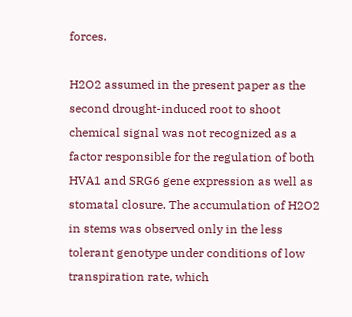forces.

H2O2 assumed in the present paper as the second drought-induced root to shoot chemical signal was not recognized as a factor responsible for the regulation of both HVA1 and SRG6 gene expression as well as stomatal closure. The accumulation of H2O2 in stems was observed only in the less tolerant genotype under conditions of low transpiration rate, which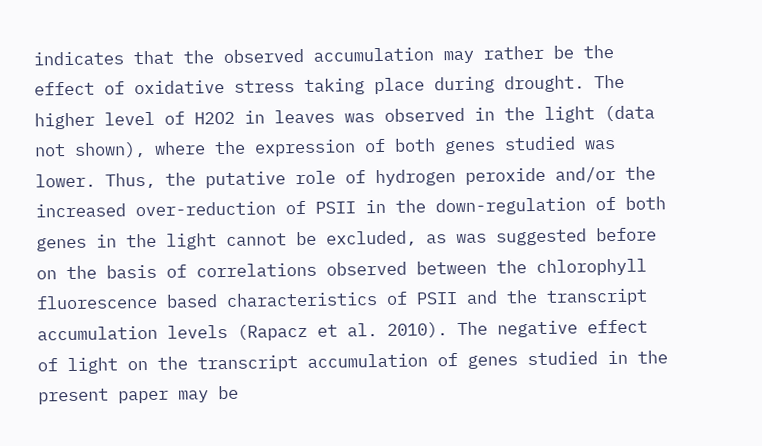indicates that the observed accumulation may rather be the effect of oxidative stress taking place during drought. The higher level of H2O2 in leaves was observed in the light (data not shown), where the expression of both genes studied was lower. Thus, the putative role of hydrogen peroxide and/or the increased over-reduction of PSII in the down-regulation of both genes in the light cannot be excluded, as was suggested before on the basis of correlations observed between the chlorophyll fluorescence based characteristics of PSII and the transcript accumulation levels (Rapacz et al. 2010). The negative effect of light on the transcript accumulation of genes studied in the present paper may be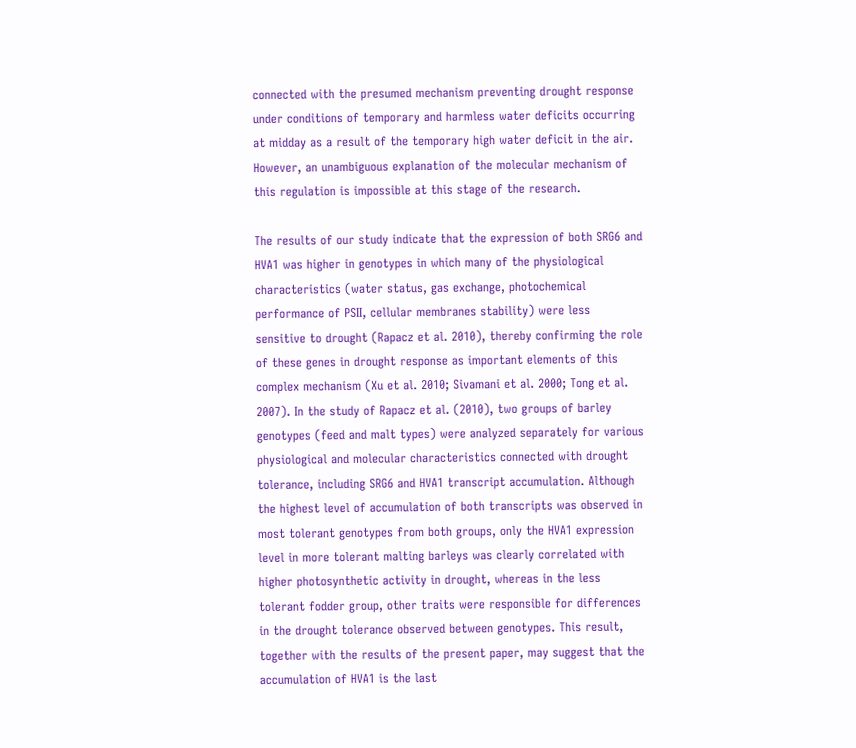connected with the presumed mechanism preventing drought response under conditions of temporary and harmless water deficits occurring at midday as a result of the temporary high water deficit in the air. However, an unambiguous explanation of the molecular mechanism of this regulation is impossible at this stage of the research.

The results of our study indicate that the expression of both SRG6 and HVA1 was higher in genotypes in which many of the physiological characteristics (water status, gas exchange, photochemical performance of PSII, cellular membranes stability) were less sensitive to drought (Rapacz et al. 2010), thereby confirming the role of these genes in drought response as important elements of this complex mechanism (Xu et al. 2010; Sivamani et al. 2000; Tong et al. 2007). In the study of Rapacz et al. (2010), two groups of barley genotypes (feed and malt types) were analyzed separately for various physiological and molecular characteristics connected with drought tolerance, including SRG6 and HVA1 transcript accumulation. Although the highest level of accumulation of both transcripts was observed in most tolerant genotypes from both groups, only the HVA1 expression level in more tolerant malting barleys was clearly correlated with higher photosynthetic activity in drought, whereas in the less tolerant fodder group, other traits were responsible for differences in the drought tolerance observed between genotypes. This result, together with the results of the present paper, may suggest that the accumulation of HVA1 is the last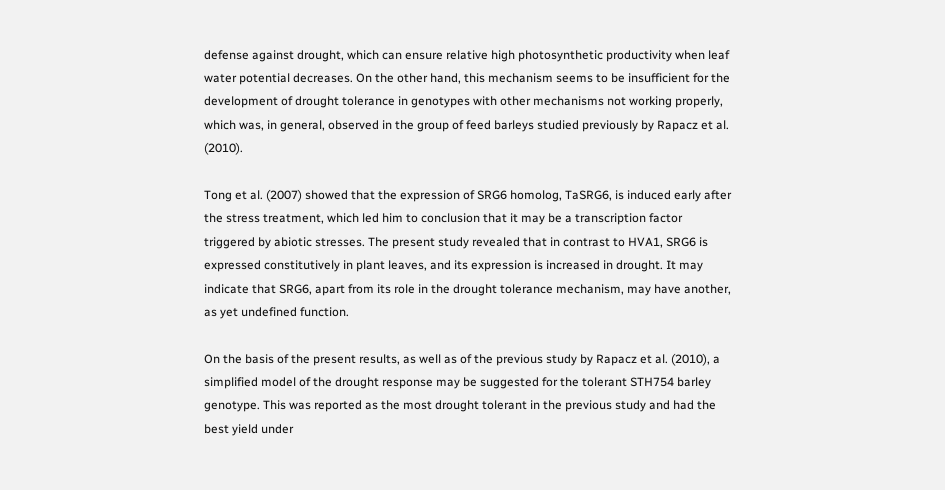defense against drought, which can ensure relative high photosynthetic productivity when leaf water potential decreases. On the other hand, this mechanism seems to be insufficient for the development of drought tolerance in genotypes with other mechanisms not working properly, which was, in general, observed in the group of feed barleys studied previously by Rapacz et al. (2010).

Tong et al. (2007) showed that the expression of SRG6 homolog, TaSRG6, is induced early after the stress treatment, which led him to conclusion that it may be a transcription factor triggered by abiotic stresses. The present study revealed that in contrast to HVA1, SRG6 is expressed constitutively in plant leaves, and its expression is increased in drought. It may indicate that SRG6, apart from its role in the drought tolerance mechanism, may have another, as yet undefined function.

On the basis of the present results, as well as of the previous study by Rapacz et al. (2010), a simplified model of the drought response may be suggested for the tolerant STH754 barley genotype. This was reported as the most drought tolerant in the previous study and had the best yield under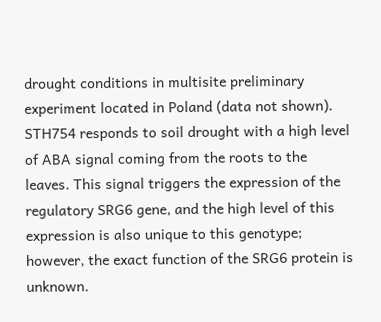drought conditions in multisite preliminary experiment located in Poland (data not shown). STH754 responds to soil drought with a high level of ABA signal coming from the roots to the leaves. This signal triggers the expression of the regulatory SRG6 gene, and the high level of this expression is also unique to this genotype; however, the exact function of the SRG6 protein is unknown.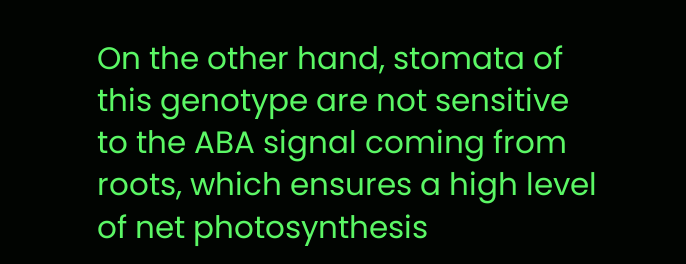On the other hand, stomata of this genotype are not sensitive to the ABA signal coming from roots, which ensures a high level of net photosynthesis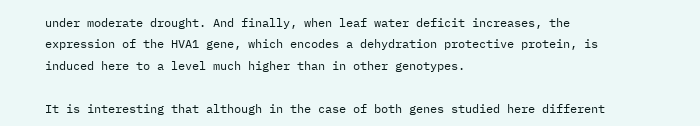under moderate drought. And finally, when leaf water deficit increases, the expression of the HVA1 gene, which encodes a dehydration protective protein, is induced here to a level much higher than in other genotypes.

It is interesting that although in the case of both genes studied here different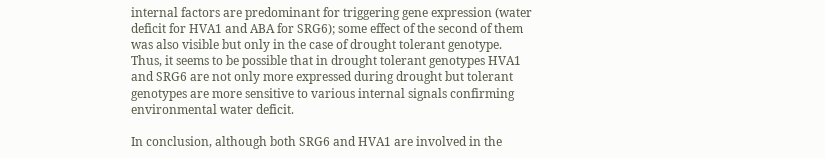internal factors are predominant for triggering gene expression (water deficit for HVA1 and ABA for SRG6); some effect of the second of them was also visible but only in the case of drought tolerant genotype. Thus, it seems to be possible that in drought tolerant genotypes HVA1 and SRG6 are not only more expressed during drought but tolerant genotypes are more sensitive to various internal signals confirming environmental water deficit.

In conclusion, although both SRG6 and HVA1 are involved in the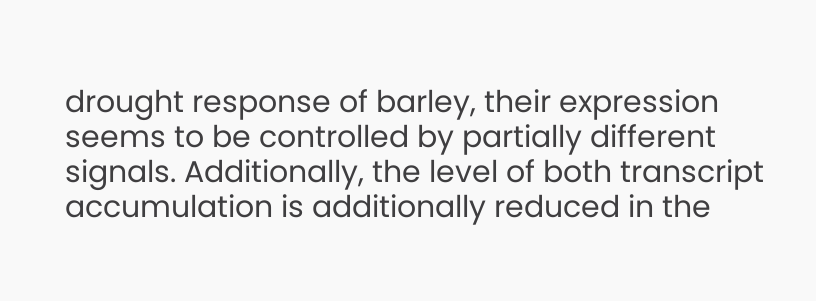drought response of barley, their expression seems to be controlled by partially different signals. Additionally, the level of both transcript accumulation is additionally reduced in the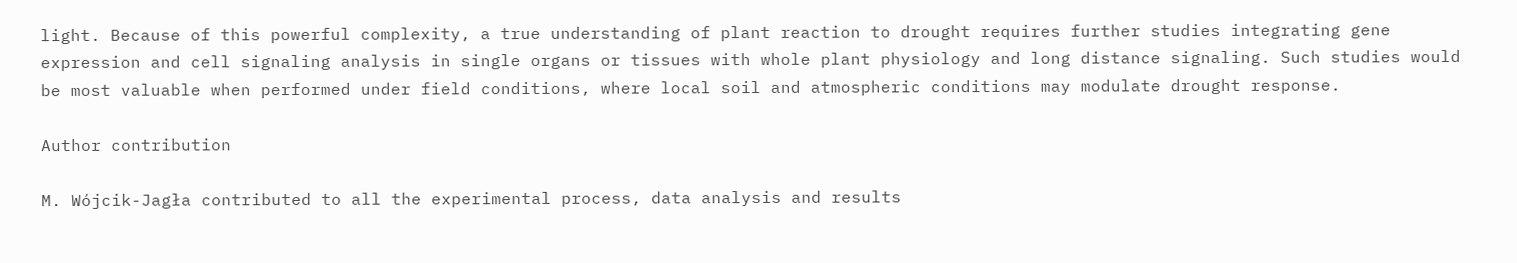light. Because of this powerful complexity, a true understanding of plant reaction to drought requires further studies integrating gene expression and cell signaling analysis in single organs or tissues with whole plant physiology and long distance signaling. Such studies would be most valuable when performed under field conditions, where local soil and atmospheric conditions may modulate drought response.

Author contribution

M. Wójcik-Jagła contributed to all the experimental process, data analysis and results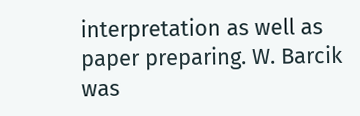interpretation as well as paper preparing. W. Barcik was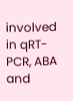involved in qRT-PCR, ABA and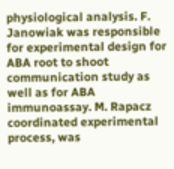physiological analysis. F. Janowiak was responsible for experimental design for ABA root to shoot communication study as well as for ABA immunoassay. M. Rapacz coordinated experimental process, was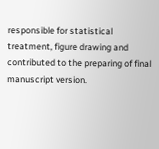responsible for statistical treatment, figure drawing and contributed to the preparing of final manuscript version.